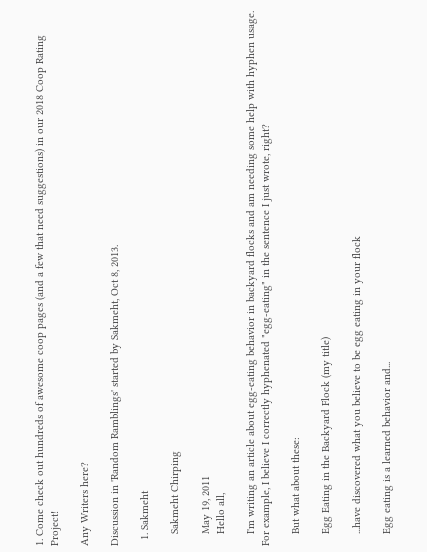1. Come check out hundreds of awesome coop pages (and a few that need suggestions) in our 2018 Coop Rating Project!

Any Writers here?

Discussion in 'Random Ramblings' started by Sakmeht, Oct 8, 2013.

  1. Sakmeht

    Sakmeht Chirping

    May 19, 2011
    Hello all,

    I'm writing an article about egg-eating behavior in backyard flocks and am needing some help with hyphen usage. For example, I believe I correctly hyphenated "egg-eating" in the sentence I just wrote, right?

    But what about these:

    Egg Eating in the Backyard Flock (my title)

    ...have discovered what you believe to be egg eating in your flock

    Egg eating is a learned behavior and...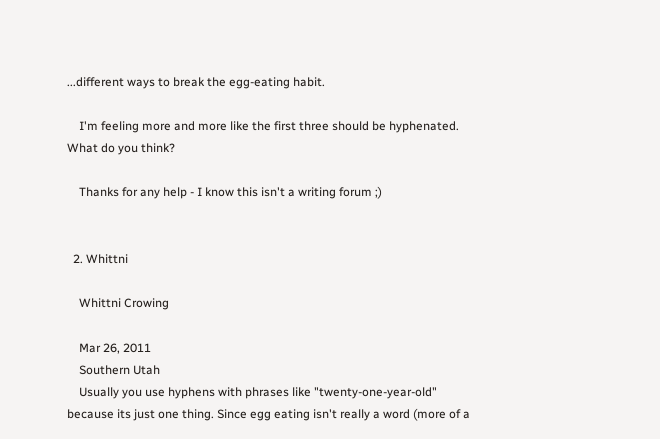...different ways to break the egg-eating habit.

    I'm feeling more and more like the first three should be hyphenated. What do you think?

    Thanks for any help - I know this isn't a writing forum ;)


  2. Whittni

    Whittni Crowing

    Mar 26, 2011
    Southern Utah
    Usually you use hyphens with phrases like "twenty-one-year-old" because its just one thing. Since egg eating isn't really a word (more of a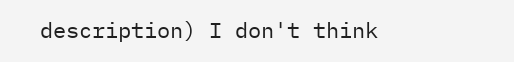description) I don't think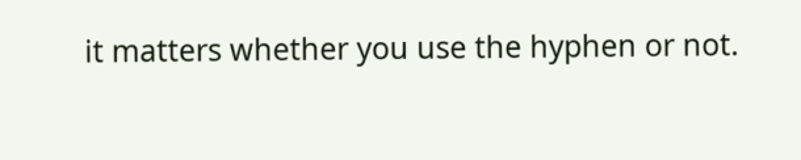it matters whether you use the hyphen or not.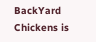BackYard Chickens is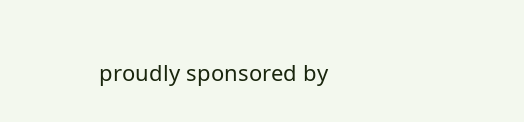proudly sponsored by